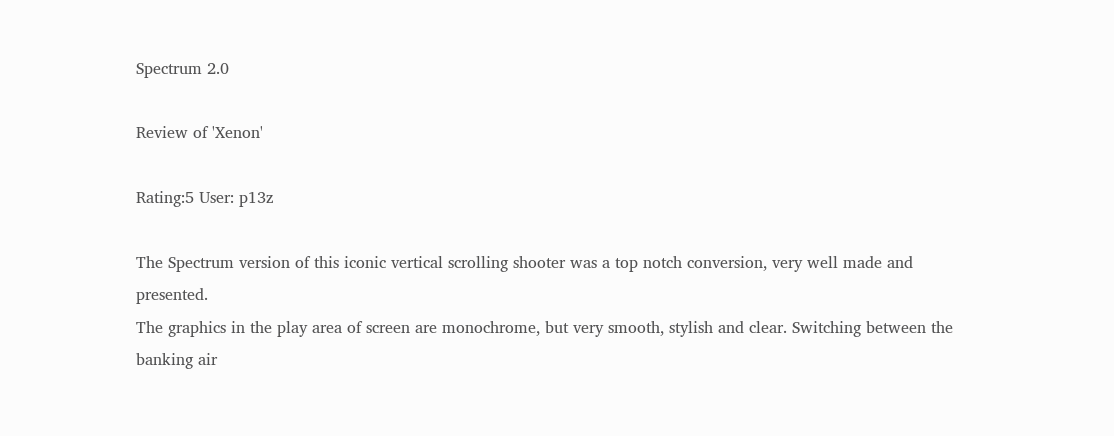Spectrum 2.0

Review of 'Xenon'

Rating:5 User: p13z

The Spectrum version of this iconic vertical scrolling shooter was a top notch conversion, very well made and presented.
The graphics in the play area of screen are monochrome, but very smooth, stylish and clear. Switching between the banking air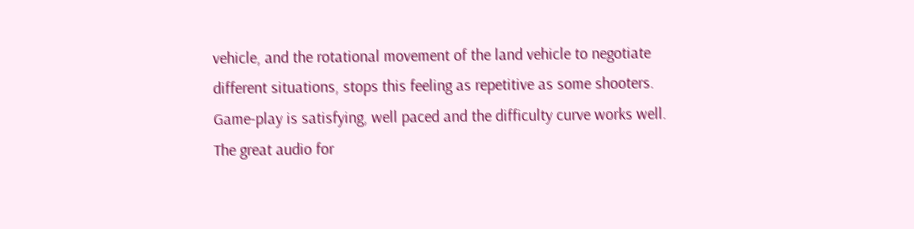vehicle, and the rotational movement of the land vehicle to negotiate different situations, stops this feeling as repetitive as some shooters.
Game-play is satisfying, well paced and the difficulty curve works well.
The great audio for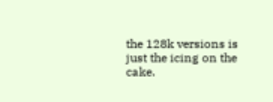the 128k versions is just the icing on the cake.